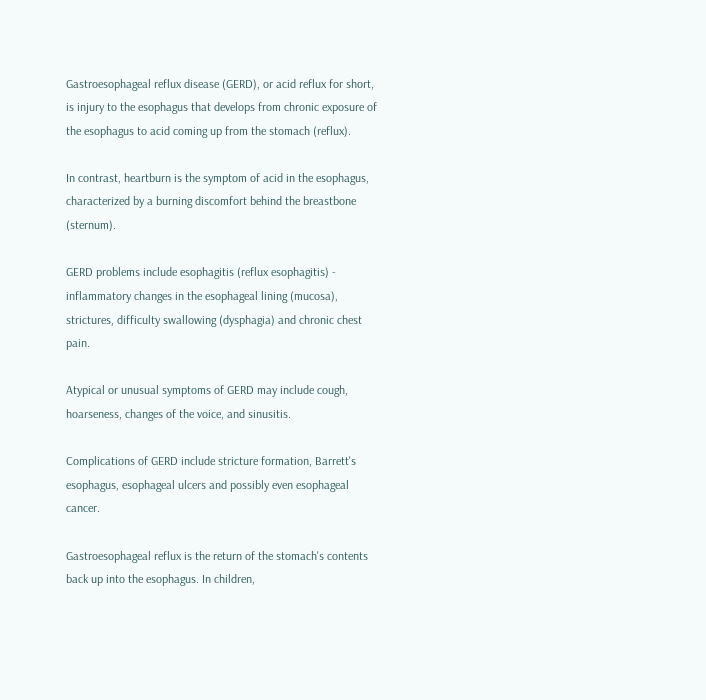Gastroesophageal reflux disease (GERD), or acid reflux for short, is injury to the esophagus that develops from chronic exposure of the esophagus to acid coming up from the stomach (reflux).

In contrast, heartburn is the symptom of acid in the esophagus, characterized by a burning discomfort behind the breastbone (sternum).

GERD problems include esophagitis (reflux esophagitis) - inflammatory changes in the esophageal lining (mucosa), strictures, difficulty swallowing (dysphagia) and chronic chest pain.

Atypical or unusual symptoms of GERD may include cough, hoarseness, changes of the voice, and sinusitis.

Complications of GERD include stricture formation, Barrett's esophagus, esophageal ulcers and possibly even esophageal cancer.

Gastroesophageal reflux is the return of the stomach's contents back up into the esophagus. In children,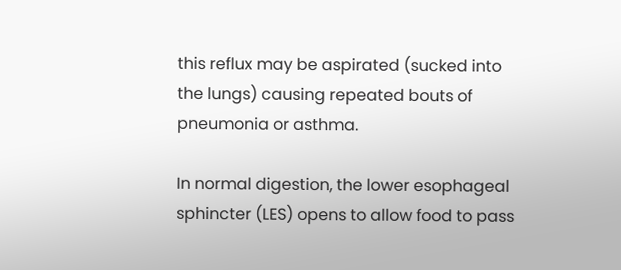this reflux may be aspirated (sucked into the lungs) causing repeated bouts of pneumonia or asthma.

In normal digestion, the lower esophageal sphincter (LES) opens to allow food to pass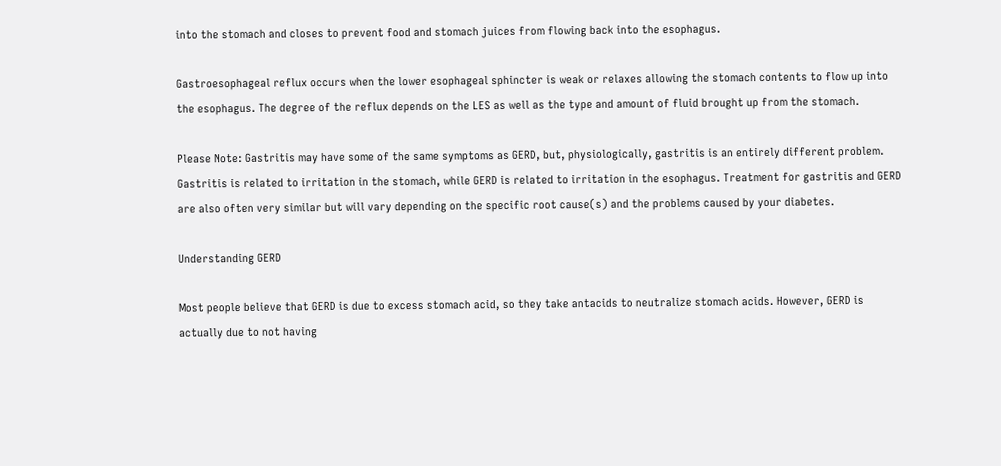into the stomach and closes to prevent food and stomach juices from flowing back into the esophagus.

Gastroesophageal reflux occurs when the lower esophageal sphincter is weak or relaxes allowing the stomach contents to flow up into the esophagus. The degree of the reflux depends on the LES as well as the type and amount of fluid brought up from the stomach.

Please Note: Gastritis may have some of the same symptoms as GERD, but, physiologically, gastritis is an entirely different problem. Gastritis is related to irritation in the stomach, while GERD is related to irritation in the esophagus. Treatment for gastritis and GERD are also often very similar but will vary depending on the specific root cause(s) and the problems caused by your diabetes.

Understanding GERD

Most people believe that GERD is due to excess stomach acid, so they take antacids to neutralize stomach acids. However, GERD is actually due to not having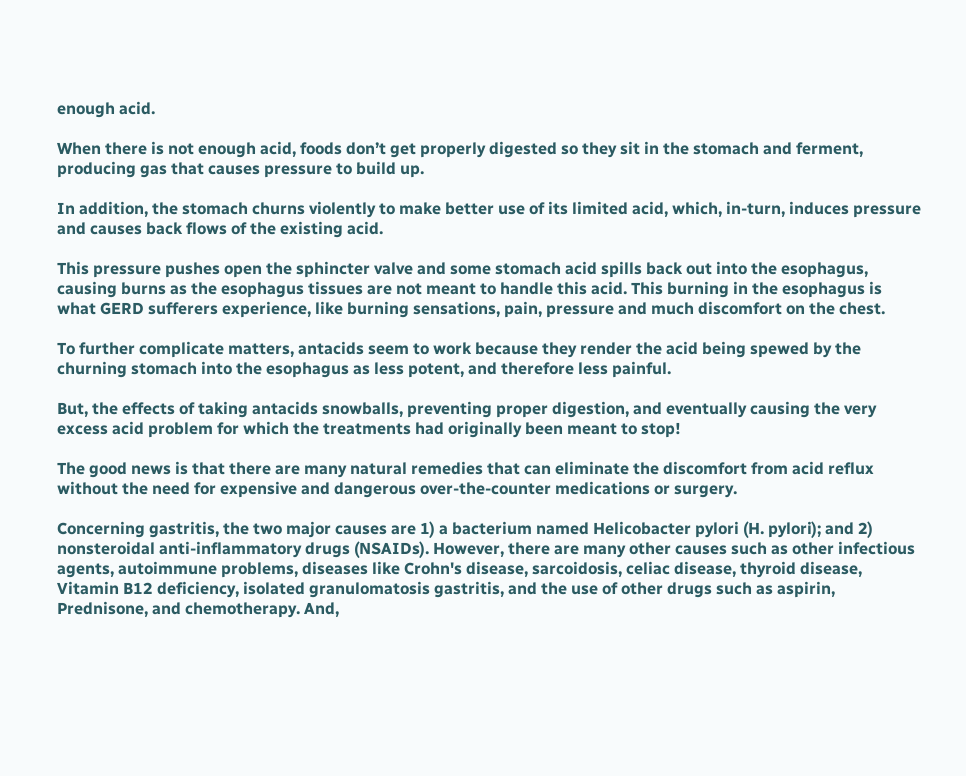enough acid.

When there is not enough acid, foods don’t get properly digested so they sit in the stomach and ferment, producing gas that causes pressure to build up.

In addition, the stomach churns violently to make better use of its limited acid, which, in-turn, induces pressure and causes back flows of the existing acid.

This pressure pushes open the sphincter valve and some stomach acid spills back out into the esophagus, causing burns as the esophagus tissues are not meant to handle this acid. This burning in the esophagus is what GERD sufferers experience, like burning sensations, pain, pressure and much discomfort on the chest.

To further complicate matters, antacids seem to work because they render the acid being spewed by the churning stomach into the esophagus as less potent, and therefore less painful.

But, the effects of taking antacids snowballs, preventing proper digestion, and eventually causing the very excess acid problem for which the treatments had originally been meant to stop!

The good news is that there are many natural remedies that can eliminate the discomfort from acid reflux without the need for expensive and dangerous over-the-counter medications or surgery.

Concerning gastritis, the two major causes are 1) a bacterium named Helicobacter pylori (H. pylori); and 2) nonsteroidal anti-inflammatory drugs (NSAIDs). However, there are many other causes such as other infectious agents, autoimmune problems, diseases like Crohn's disease, sarcoidosis, celiac disease, thyroid disease, Vitamin B12 deficiency, isolated granulomatosis gastritis, and the use of other drugs such as aspirin, Prednisone, and chemotherapy. And,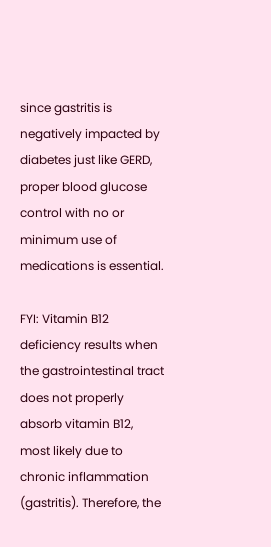since gastritis is negatively impacted by diabetes just like GERD, proper blood glucose control with no or minimum use of medications is essential.

FYI: Vitamin B12 deficiency results when the gastrointestinal tract does not properly absorb vitamin B12, most likely due to chronic inflammation (gastritis). Therefore, the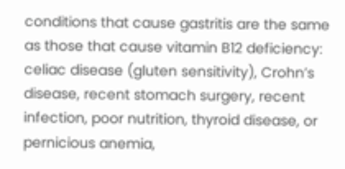conditions that cause gastritis are the same as those that cause vitamin B12 deficiency: celiac disease (gluten sensitivity), Crohn’s disease, recent stomach surgery, recent infection, poor nutrition, thyroid disease, or pernicious anemia,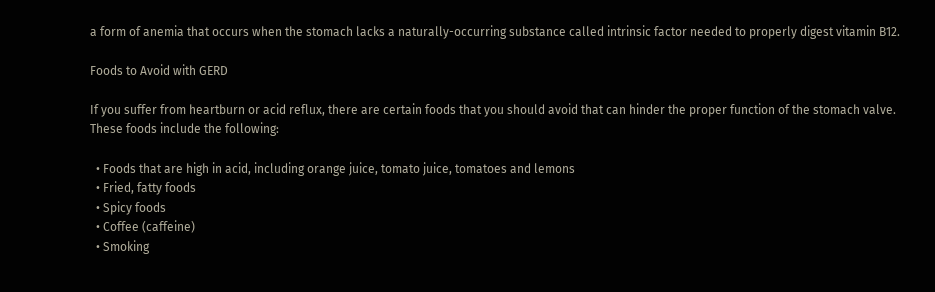a form of anemia that occurs when the stomach lacks a naturally-occurring substance called intrinsic factor needed to properly digest vitamin B12.

Foods to Avoid with GERD

If you suffer from heartburn or acid reflux, there are certain foods that you should avoid that can hinder the proper function of the stomach valve. These foods include the following:

  • Foods that are high in acid, including orange juice, tomato juice, tomatoes and lemons
  • Fried, fatty foods
  • Spicy foods
  • Coffee (caffeine)
  • Smoking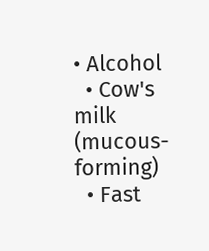• Alcohol
  • Cow's milk (mucous-forming)
  • Fast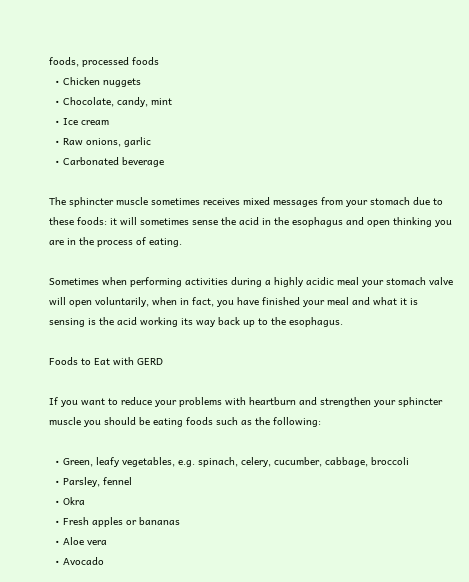foods, processed foods
  • Chicken nuggets
  • Chocolate, candy, mint
  • Ice cream
  • Raw onions, garlic
  • Carbonated beverage

The sphincter muscle sometimes receives mixed messages from your stomach due to these foods: it will sometimes sense the acid in the esophagus and open thinking you are in the process of eating.

Sometimes when performing activities during a highly acidic meal your stomach valve will open voluntarily, when in fact, you have finished your meal and what it is sensing is the acid working its way back up to the esophagus.

Foods to Eat with GERD

If you want to reduce your problems with heartburn and strengthen your sphincter muscle you should be eating foods such as the following:

  • Green, leafy vegetables, e.g. spinach, celery, cucumber, cabbage, broccoli
  • Parsley, fennel
  • Okra
  • Fresh apples or bananas
  • Aloe vera
  • Avocado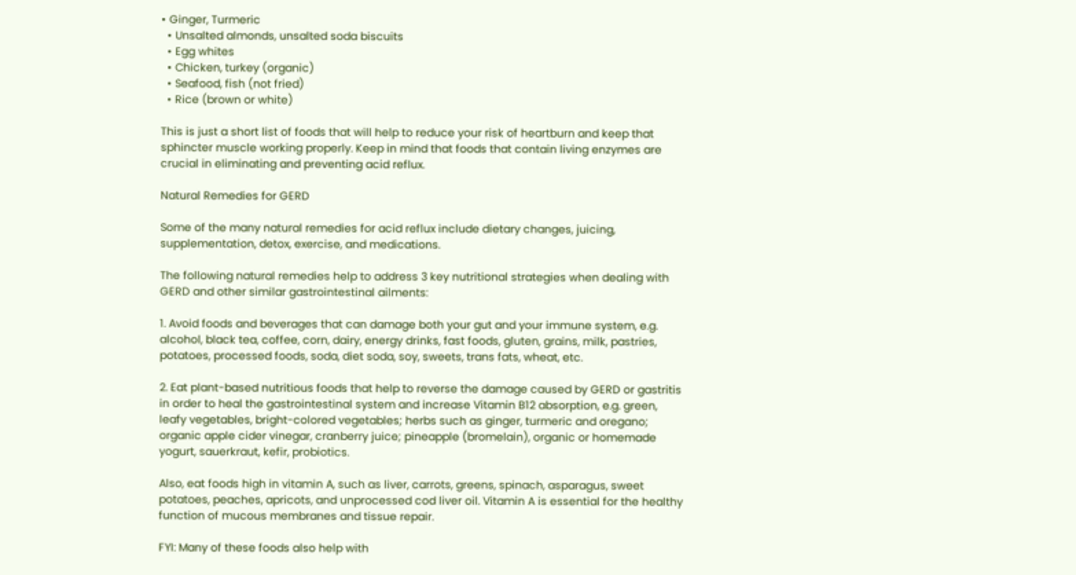• Ginger, Turmeric
  • Unsalted almonds, unsalted soda biscuits
  • Egg whites
  • Chicken, turkey (organic)
  • Seafood, fish (not fried)
  • Rice (brown or white)

This is just a short list of foods that will help to reduce your risk of heartburn and keep that sphincter muscle working properly. Keep in mind that foods that contain living enzymes are crucial in eliminating and preventing acid reflux.

Natural Remedies for GERD

Some of the many natural remedies for acid reflux include dietary changes, juicing, supplementation, detox, exercise, and medications.

The following natural remedies help to address 3 key nutritional strategies when dealing with GERD and other similar gastrointestinal ailments:

1. Avoid foods and beverages that can damage both your gut and your immune system, e.g. alcohol, black tea, coffee, corn, dairy, energy drinks, fast foods, gluten, grains, milk, pastries, potatoes, processed foods, soda, diet soda, soy, sweets, trans fats, wheat, etc.

2. Eat plant-based nutritious foods that help to reverse the damage caused by GERD or gastritis in order to heal the gastrointestinal system and increase Vitamin B12 absorption, e.g. green, leafy vegetables, bright-colored vegetables; herbs such as ginger, turmeric and oregano; organic apple cider vinegar, cranberry juice; pineapple (bromelain), organic or homemade yogurt, sauerkraut, kefir, probiotics.

Also, eat foods high in vitamin A, such as liver, carrots, greens, spinach, asparagus, sweet potatoes, peaches, apricots, and unprocessed cod liver oil. Vitamin A is essential for the healthy function of mucous membranes and tissue repair.

FYI: Many of these foods also help with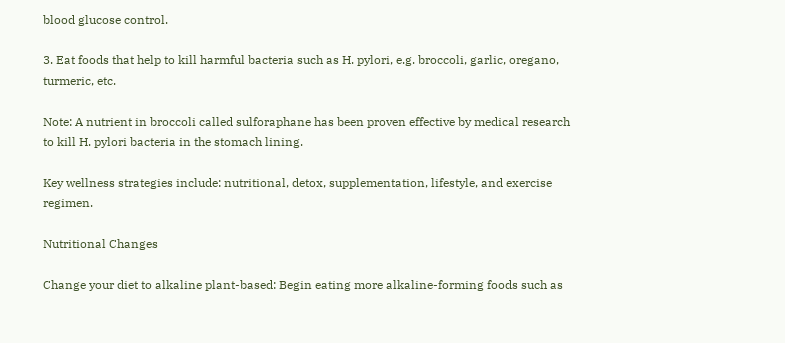blood glucose control.

3. Eat foods that help to kill harmful bacteria such as H. pylori, e.g. broccoli, garlic, oregano, turmeric, etc.

Note: A nutrient in broccoli called sulforaphane has been proven effective by medical research to kill H. pylori bacteria in the stomach lining.

Key wellness strategies include: nutritional, detox, supplementation, lifestyle, and exercise regimen.

Nutritional Changes

Change your diet to alkaline plant-based: Begin eating more alkaline-forming foods such as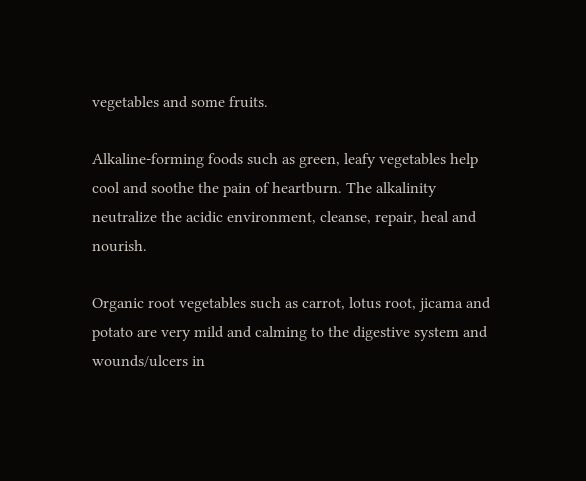vegetables and some fruits.

Alkaline-forming foods such as green, leafy vegetables help cool and soothe the pain of heartburn. The alkalinity neutralize the acidic environment, cleanse, repair, heal and nourish.

Organic root vegetables such as carrot, lotus root, jicama and potato are very mild and calming to the digestive system and wounds/ulcers in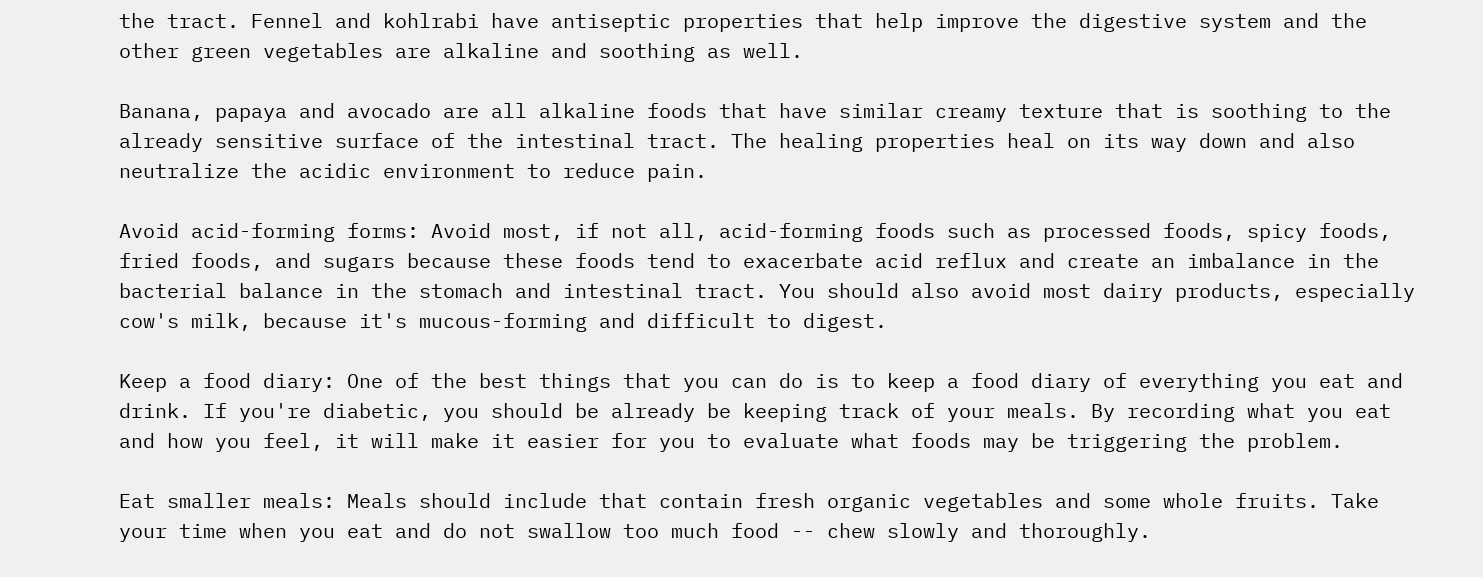the tract. Fennel and kohlrabi have antiseptic properties that help improve the digestive system and the other green vegetables are alkaline and soothing as well.

Banana, papaya and avocado are all alkaline foods that have similar creamy texture that is soothing to the already sensitive surface of the intestinal tract. The healing properties heal on its way down and also neutralize the acidic environment to reduce pain.

Avoid acid-forming forms: Avoid most, if not all, acid-forming foods such as processed foods, spicy foods, fried foods, and sugars because these foods tend to exacerbate acid reflux and create an imbalance in the bacterial balance in the stomach and intestinal tract. You should also avoid most dairy products, especially cow's milk, because it's mucous-forming and difficult to digest.

Keep a food diary: One of the best things that you can do is to keep a food diary of everything you eat and drink. If you're diabetic, you should be already be keeping track of your meals. By recording what you eat and how you feel, it will make it easier for you to evaluate what foods may be triggering the problem.

Eat smaller meals: Meals should include that contain fresh organic vegetables and some whole fruits. Take your time when you eat and do not swallow too much food -- chew slowly and thoroughly.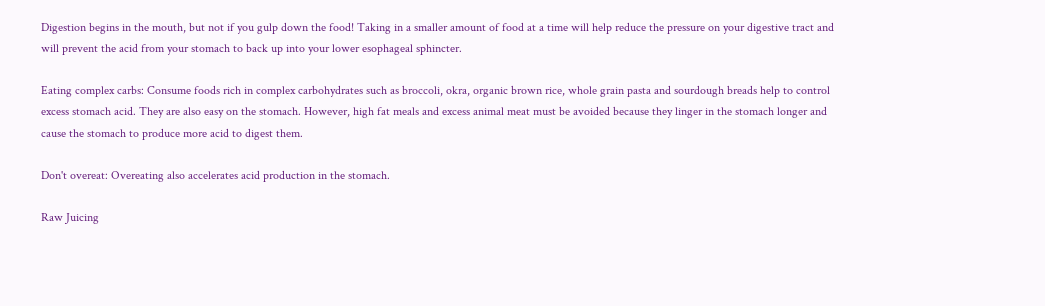Digestion begins in the mouth, but not if you gulp down the food! Taking in a smaller amount of food at a time will help reduce the pressure on your digestive tract and will prevent the acid from your stomach to back up into your lower esophageal sphincter.

Eating complex carbs: Consume foods rich in complex carbohydrates such as broccoli, okra, organic brown rice, whole grain pasta and sourdough breads help to control excess stomach acid. They are also easy on the stomach. However, high fat meals and excess animal meat must be avoided because they linger in the stomach longer and cause the stomach to produce more acid to digest them.

Don't overeat: Overeating also accelerates acid production in the stomach.

Raw Juicing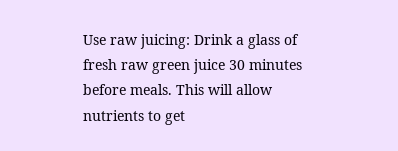Use raw juicing: Drink a glass of fresh raw green juice 30 minutes before meals. This will allow nutrients to get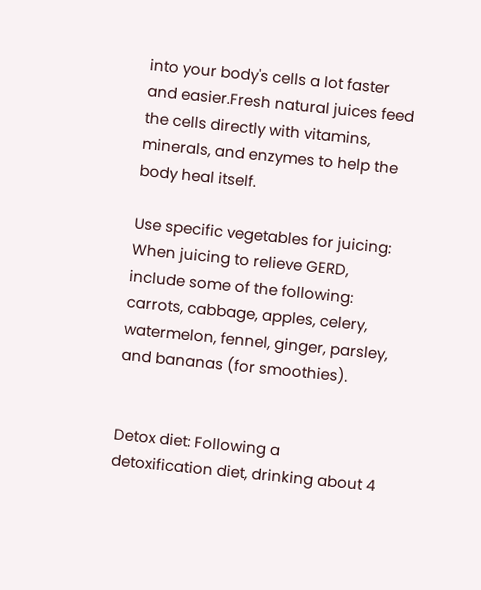into your body's cells a lot faster and easier.Fresh natural juices feed the cells directly with vitamins, minerals, and enzymes to help the body heal itself.

Use specific vegetables for juicing: When juicing to relieve GERD, include some of the following: carrots, cabbage, apples, celery, watermelon, fennel, ginger, parsley, and bananas (for smoothies).


Detox diet: Following a detoxification diet, drinking about 4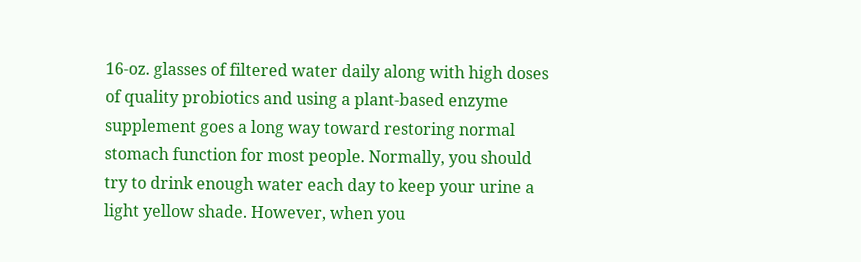16-oz. glasses of filtered water daily along with high doses of quality probiotics and using a plant-based enzyme supplement goes a long way toward restoring normal stomach function for most people. Normally, you should try to drink enough water each day to keep your urine a light yellow shade. However, when you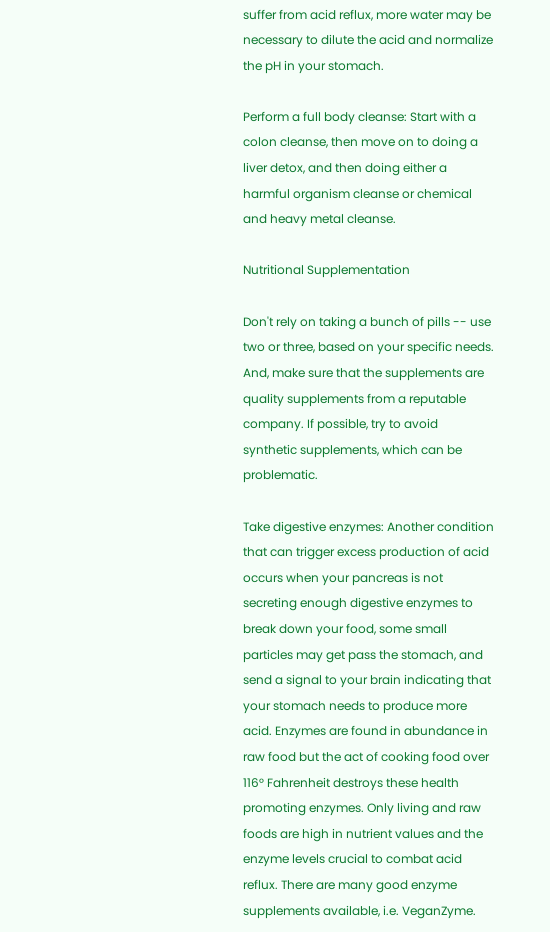suffer from acid reflux, more water may be necessary to dilute the acid and normalize the pH in your stomach.

Perform a full body cleanse: Start with a colon cleanse, then move on to doing a liver detox, and then doing either a harmful organism cleanse or chemical and heavy metal cleanse.

Nutritional Supplementation

Don't rely on taking a bunch of pills -- use two or three, based on your specific needs. And, make sure that the supplements are quality supplements from a reputable company. If possible, try to avoid synthetic supplements, which can be problematic.

Take digestive enzymes: Another condition that can trigger excess production of acid occurs when your pancreas is not secreting enough digestive enzymes to break down your food, some small particles may get pass the stomach, and send a signal to your brain indicating that your stomach needs to produce more acid. Enzymes are found in abundance in raw food but the act of cooking food over 116° Fahrenheit destroys these health promoting enzymes. Only living and raw foods are high in nutrient values and the enzyme levels crucial to combat acid reflux. There are many good enzyme supplements available, i.e. VeganZyme.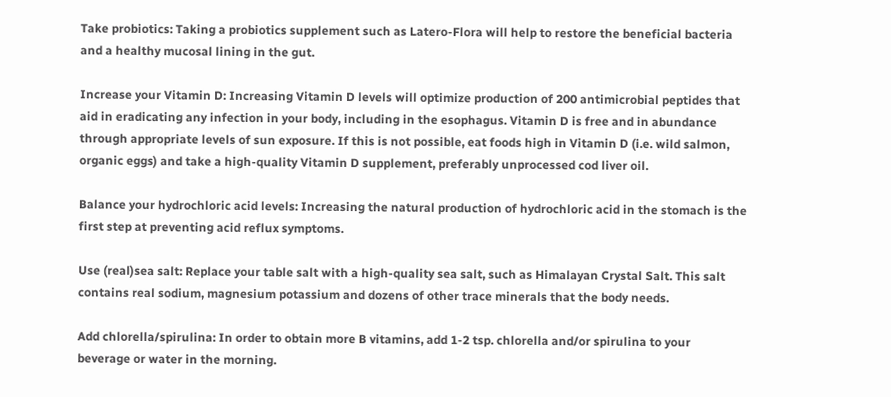Take probiotics: Taking a probiotics supplement such as Latero-Flora will help to restore the beneficial bacteria and a healthy mucosal lining in the gut.

Increase your Vitamin D: Increasing Vitamin D levels will optimize production of 200 antimicrobial peptides that aid in eradicating any infection in your body, including in the esophagus. Vitamin D is free and in abundance through appropriate levels of sun exposure. If this is not possible, eat foods high in Vitamin D (i.e. wild salmon, organic eggs) and take a high-quality Vitamin D supplement, preferably unprocessed cod liver oil.

Balance your hydrochloric acid levels: Increasing the natural production of hydrochloric acid in the stomach is the first step at preventing acid reflux symptoms.

Use (real)sea salt: Replace your table salt with a high-quality sea salt, such as Himalayan Crystal Salt. This salt contains real sodium, magnesium potassium and dozens of other trace minerals that the body needs.

Add chlorella/spirulina: In order to obtain more B vitamins, add 1-2 tsp. chlorella and/or spirulina to your beverage or water in the morning.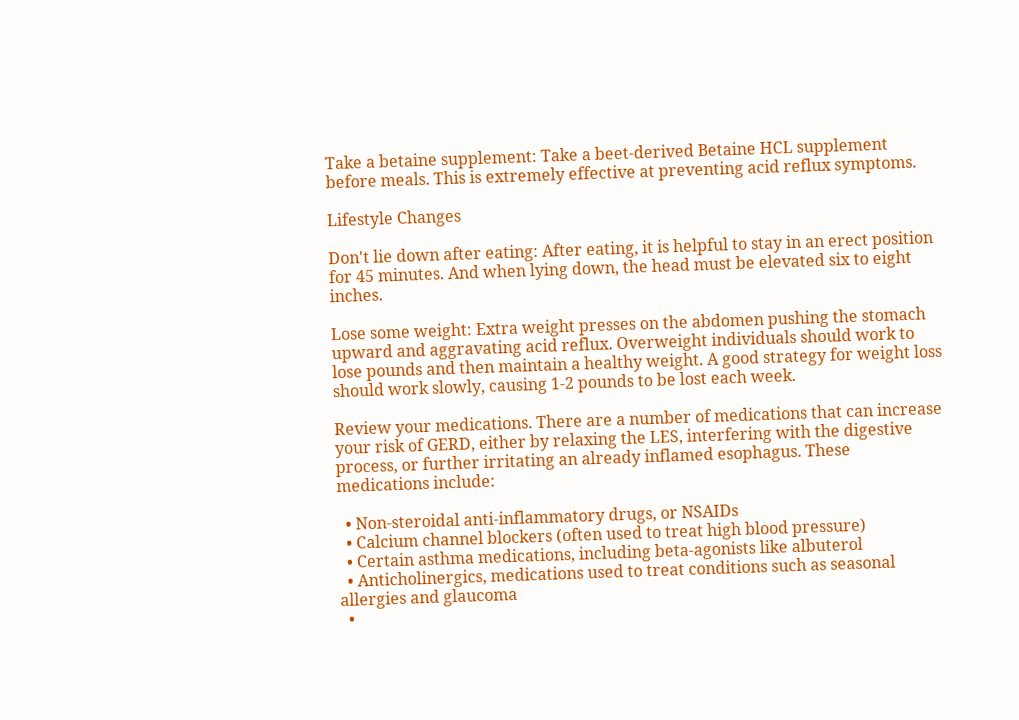Take a betaine supplement: Take a beet-derived Betaine HCL supplement before meals. This is extremely effective at preventing acid reflux symptoms.

Lifestyle Changes

Don't lie down after eating: After eating, it is helpful to stay in an erect position for 45 minutes. And when lying down, the head must be elevated six to eight inches.

Lose some weight: Extra weight presses on the abdomen pushing the stomach upward and aggravating acid reflux. Overweight individuals should work to lose pounds and then maintain a healthy weight. A good strategy for weight loss should work slowly, causing 1-2 pounds to be lost each week.

Review your medications. There are a number of medications that can increase your risk of GERD, either by relaxing the LES, interfering with the digestive process, or further irritating an already inflamed esophagus. These medications include:

  • Non-steroidal anti-inflammatory drugs, or NSAIDs
  • Calcium channel blockers (often used to treat high blood pressure)
  • Certain asthma medications, including beta-agonists like albuterol
  • Anticholinergics, medications used to treat conditions such as seasonal allergies and glaucoma
  •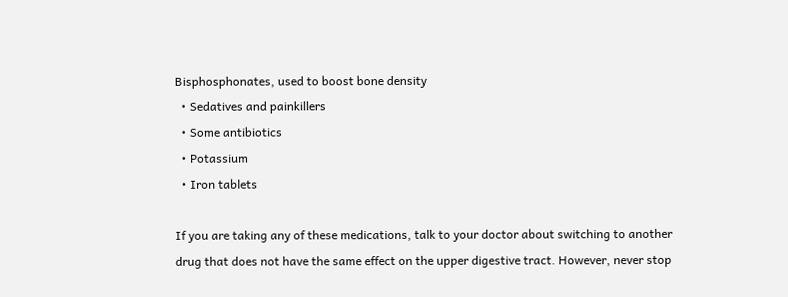Bisphosphonates, used to boost bone density
  • Sedatives and painkillers
  • Some antibiotics
  • Potassium
  • Iron tablets

If you are taking any of these medications, talk to your doctor about switching to another drug that does not have the same effect on the upper digestive tract. However, never stop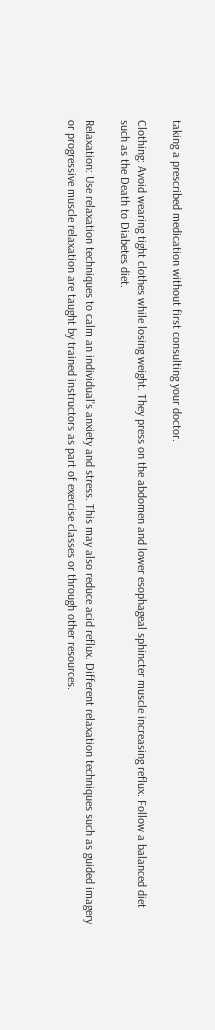taking a prescribed medication without first consulting your doctor.

Clothing: Avoid wearing tight clothes while losing weight. They press on the abdomen and lower esophageal sphincter muscle increasing reflux. Follow a balanced diet such as the Death to Diabetes diet.

Relaxation: Use relaxation techniques to calm an individual’s anxiety and stress. This may also reduce acid reflux. Different relaxation techniques such as guided imagery or progressive muscle relaxation are taught by trained instructors as part of exercise classes or through other resources.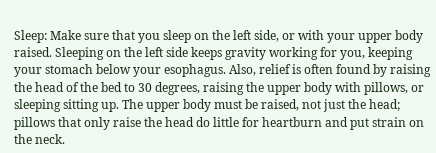Sleep: Make sure that you sleep on the left side, or with your upper body raised. Sleeping on the left side keeps gravity working for you, keeping your stomach below your esophagus. Also, relief is often found by raising the head of the bed to 30 degrees, raising the upper body with pillows, or sleeping sitting up. The upper body must be raised, not just the head; pillows that only raise the head do little for heartburn and put strain on the neck.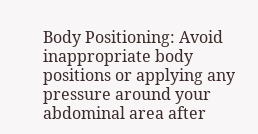Body Positioning: Avoid inappropriate body positions or applying any pressure around your abdominal area after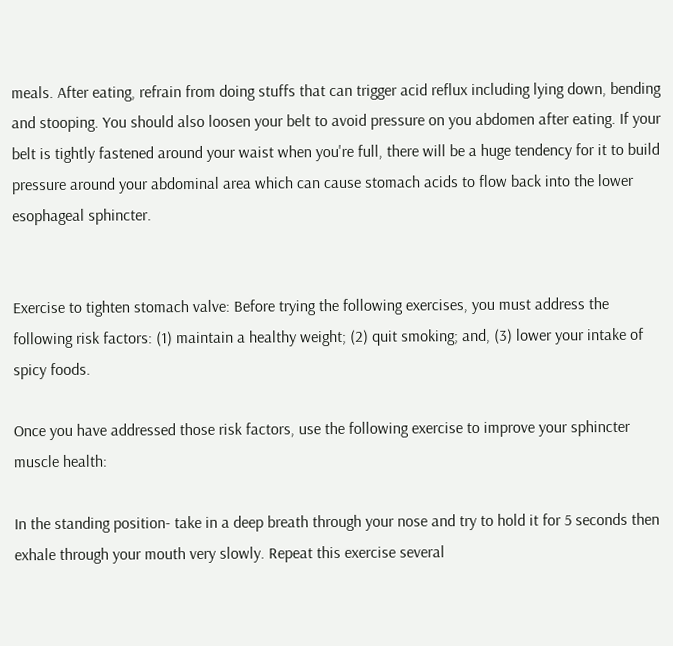meals. After eating, refrain from doing stuffs that can trigger acid reflux including lying down, bending and stooping. You should also loosen your belt to avoid pressure on you abdomen after eating. If your belt is tightly fastened around your waist when you're full, there will be a huge tendency for it to build pressure around your abdominal area which can cause stomach acids to flow back into the lower esophageal sphincter.


Exercise to tighten stomach valve: Before trying the following exercises, you must address the following risk factors: (1) maintain a healthy weight; (2) quit smoking; and, (3) lower your intake of spicy foods.

Once you have addressed those risk factors, use the following exercise to improve your sphincter muscle health:

In the standing position- take in a deep breath through your nose and try to hold it for 5 seconds then exhale through your mouth very slowly. Repeat this exercise several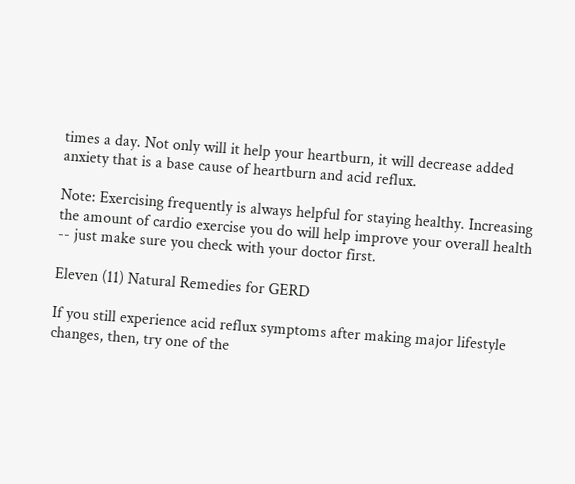times a day. Not only will it help your heartburn, it will decrease added anxiety that is a base cause of heartburn and acid reflux.

Note: Exercising frequently is always helpful for staying healthy. Increasing the amount of cardio exercise you do will help improve your overall health -- just make sure you check with your doctor first.

Eleven (11) Natural Remedies for GERD

If you still experience acid reflux symptoms after making major lifestyle changes, then, try one of the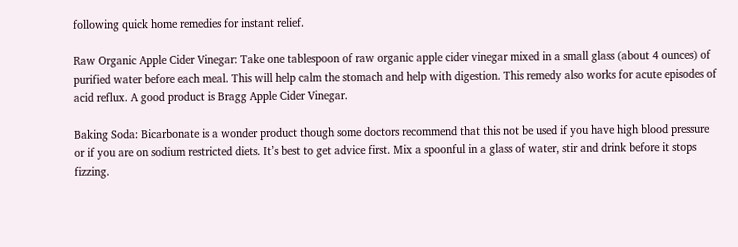following quick home remedies for instant relief.

Raw Organic Apple Cider Vinegar: Take one tablespoon of raw organic apple cider vinegar mixed in a small glass (about 4 ounces) of purified water before each meal. This will help calm the stomach and help with digestion. This remedy also works for acute episodes of acid reflux. A good product is Bragg Apple Cider Vinegar.

Baking Soda: Bicarbonate is a wonder product though some doctors recommend that this not be used if you have high blood pressure or if you are on sodium restricted diets. It’s best to get advice first. Mix a spoonful in a glass of water, stir and drink before it stops fizzing.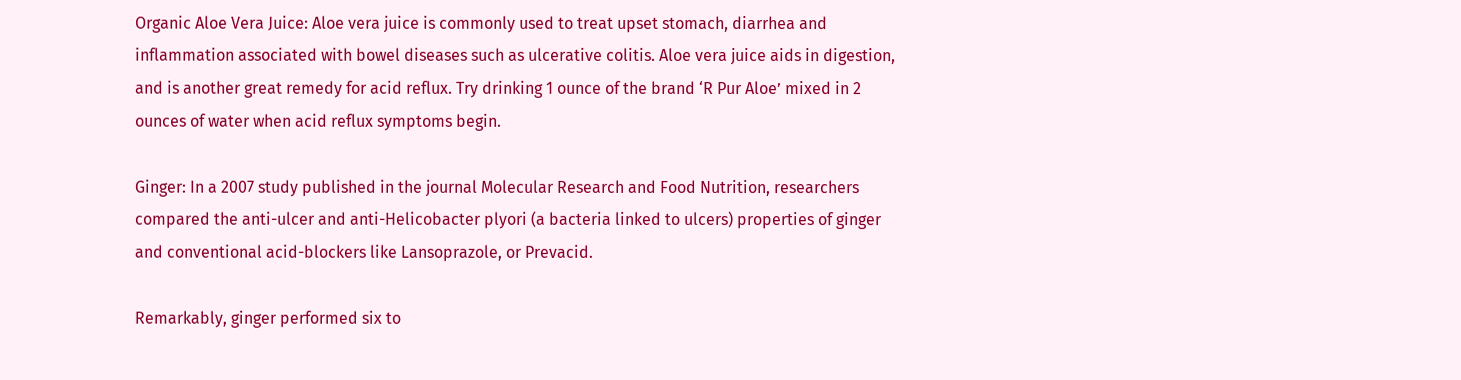Organic Aloe Vera Juice: Aloe vera juice is commonly used to treat upset stomach, diarrhea and inflammation associated with bowel diseases such as ulcerative colitis. Aloe vera juice aids in digestion, and is another great remedy for acid reflux. Try drinking 1 ounce of the brand ‘R Pur Aloe’ mixed in 2 ounces of water when acid reflux symptoms begin.

Ginger: In a 2007 study published in the journal Molecular Research and Food Nutrition, researchers compared the anti-ulcer and anti-Helicobacter plyori (a bacteria linked to ulcers) properties of ginger and conventional acid-blockers like Lansoprazole, or Prevacid.

Remarkably, ginger performed six to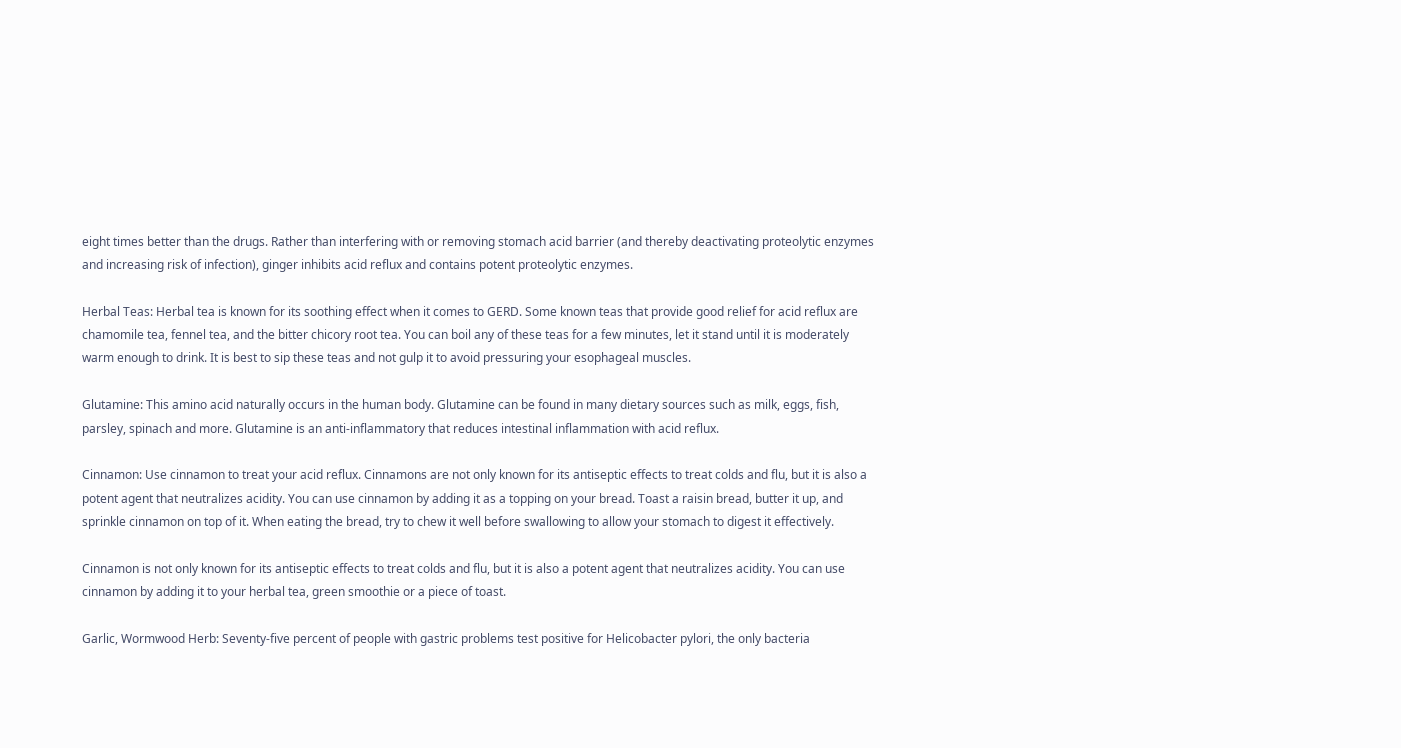eight times better than the drugs. Rather than interfering with or removing stomach acid barrier (and thereby deactivating proteolytic enzymes and increasing risk of infection), ginger inhibits acid reflux and contains potent proteolytic enzymes.

Herbal Teas: Herbal tea is known for its soothing effect when it comes to GERD. Some known teas that provide good relief for acid reflux are chamomile tea, fennel tea, and the bitter chicory root tea. You can boil any of these teas for a few minutes, let it stand until it is moderately warm enough to drink. It is best to sip these teas and not gulp it to avoid pressuring your esophageal muscles.

Glutamine: This amino acid naturally occurs in the human body. Glutamine can be found in many dietary sources such as milk, eggs, fish, parsley, spinach and more. Glutamine is an anti-inflammatory that reduces intestinal inflammation with acid reflux.

Cinnamon: Use cinnamon to treat your acid reflux. Cinnamons are not only known for its antiseptic effects to treat colds and flu, but it is also a potent agent that neutralizes acidity. You can use cinnamon by adding it as a topping on your bread. Toast a raisin bread, butter it up, and sprinkle cinnamon on top of it. When eating the bread, try to chew it well before swallowing to allow your stomach to digest it effectively.

Cinnamon is not only known for its antiseptic effects to treat colds and flu, but it is also a potent agent that neutralizes acidity. You can use cinnamon by adding it to your herbal tea, green smoothie or a piece of toast.

Garlic, Wormwood Herb: Seventy-five percent of people with gastric problems test positive for Helicobacter pylori, the only bacteria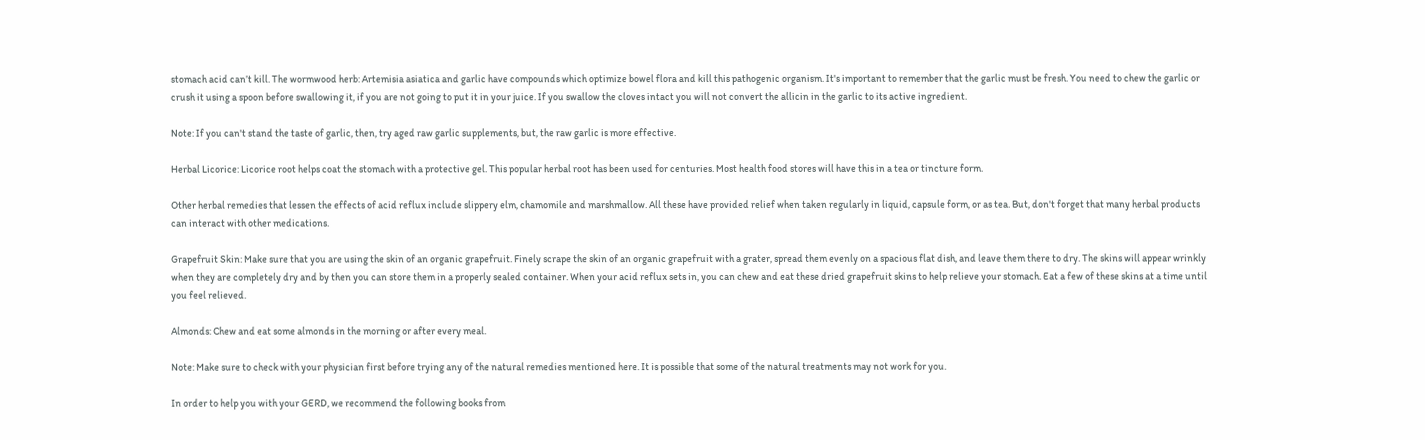stomach acid can’t kill. The wormwood herb: Artemisia asiatica and garlic have compounds which optimize bowel flora and kill this pathogenic organism. It's important to remember that the garlic must be fresh. You need to chew the garlic or crush it using a spoon before swallowing it, if you are not going to put it in your juice. If you swallow the cloves intact you will not convert the allicin in the garlic to its active ingredient.

Note: If you can't stand the taste of garlic, then, try aged raw garlic supplements, but, the raw garlic is more effective.

Herbal Licorice: Licorice root helps coat the stomach with a protective gel. This popular herbal root has been used for centuries. Most health food stores will have this in a tea or tincture form.

Other herbal remedies that lessen the effects of acid reflux include slippery elm, chamomile and marshmallow. All these have provided relief when taken regularly in liquid, capsule form, or as tea. But, don't forget that many herbal products can interact with other medications.

Grapefruit Skin: Make sure that you are using the skin of an organic grapefruit. Finely scrape the skin of an organic grapefruit with a grater, spread them evenly on a spacious flat dish, and leave them there to dry. The skins will appear wrinkly when they are completely dry and by then you can store them in a properly sealed container. When your acid reflux sets in, you can chew and eat these dried grapefruit skins to help relieve your stomach. Eat a few of these skins at a time until you feel relieved.

Almonds: Chew and eat some almonds in the morning or after every meal.

Note: Make sure to check with your physician first before trying any of the natural remedies mentioned here. It is possible that some of the natural treatments may not work for you.

In order to help you with your GERD, we recommend the following books from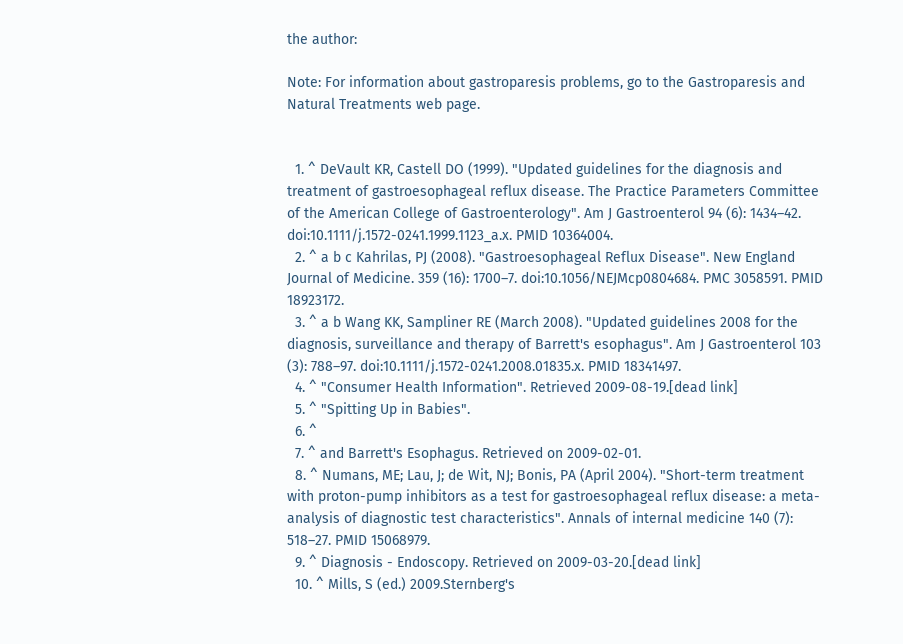the author:

Note: For information about gastroparesis problems, go to the Gastroparesis and Natural Treatments web page.


  1. ^ DeVault KR, Castell DO (1999). "Updated guidelines for the diagnosis and treatment of gastroesophageal reflux disease. The Practice Parameters Committee of the American College of Gastroenterology". Am J Gastroenterol 94 (6): 1434–42. doi:10.1111/j.1572-0241.1999.1123_a.x. PMID 10364004.
  2. ^ a b c Kahrilas, PJ (2008). "Gastroesophageal Reflux Disease". New England Journal of Medicine. 359 (16): 1700–7. doi:10.1056/NEJMcp0804684. PMC 3058591. PMID 18923172.
  3. ^ a b Wang KK, Sampliner RE (March 2008). "Updated guidelines 2008 for the diagnosis, surveillance and therapy of Barrett's esophagus". Am J Gastroenterol 103 (3): 788–97. doi:10.1111/j.1572-0241.2008.01835.x. PMID 18341497.
  4. ^ "Consumer Health Information". Retrieved 2009-08-19.[dead link]
  5. ^ "Spitting Up in Babies".
  6. ^
  7. ^ and Barrett's Esophagus. Retrieved on 2009-02-01.
  8. ^ Numans, ME; Lau, J; de Wit, NJ; Bonis, PA (April 2004). "Short-term treatment with proton-pump inhibitors as a test for gastroesophageal reflux disease: a meta-analysis of diagnostic test characteristics". Annals of internal medicine 140 (7): 518–27. PMID 15068979.
  9. ^ Diagnosis - Endoscopy. Retrieved on 2009-03-20.[dead link]
  10. ^ Mills, S (ed.) 2009.Sternberg's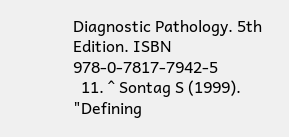Diagnostic Pathology. 5th Edition. ISBN 978-0-7817-7942-5
  11. ^ Sontag S (1999). "Defining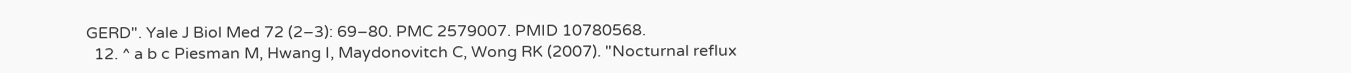GERD". Yale J Biol Med 72 (2–3): 69–80. PMC 2579007. PMID 10780568.
  12. ^ a b c Piesman M, Hwang I, Maydonovitch C, Wong RK (2007). "Nocturnal reflux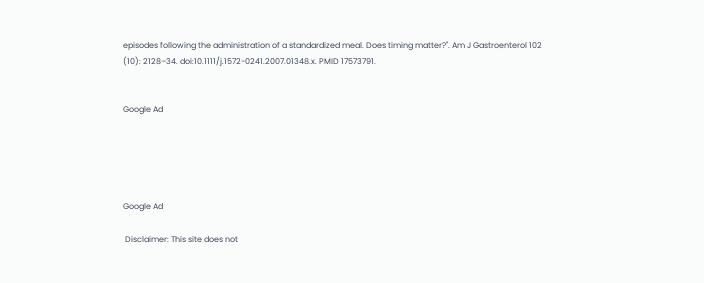episodes following the administration of a standardized meal. Does timing matter?". Am J Gastroenterol 102 (10): 2128–34. doi:10.1111/j.1572-0241.2007.01348.x. PMID 17573791.


Google Ad





Google Ad

 Disclaimer: This site does not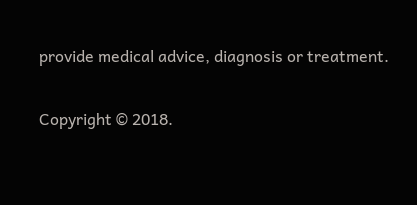provide medical advice, diagnosis or treatment.

Copyright © 2018.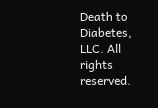Death to Diabetes, LLC. All rights reserved.